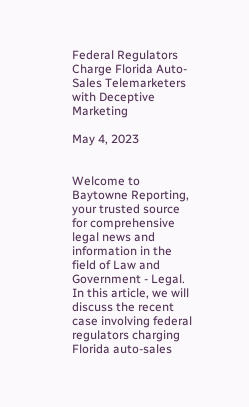Federal Regulators Charge Florida Auto-Sales Telemarketers with Deceptive Marketing

May 4, 2023


Welcome to Baytowne Reporting, your trusted source for comprehensive legal news and information in the field of Law and Government - Legal. In this article, we will discuss the recent case involving federal regulators charging Florida auto-sales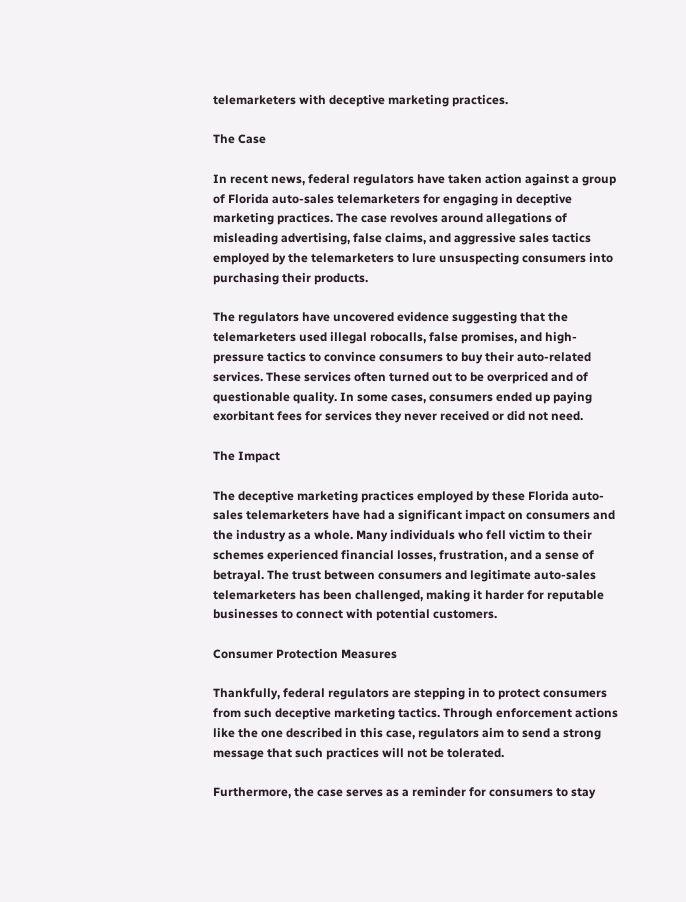telemarketers with deceptive marketing practices.

The Case

In recent news, federal regulators have taken action against a group of Florida auto-sales telemarketers for engaging in deceptive marketing practices. The case revolves around allegations of misleading advertising, false claims, and aggressive sales tactics employed by the telemarketers to lure unsuspecting consumers into purchasing their products.

The regulators have uncovered evidence suggesting that the telemarketers used illegal robocalls, false promises, and high-pressure tactics to convince consumers to buy their auto-related services. These services often turned out to be overpriced and of questionable quality. In some cases, consumers ended up paying exorbitant fees for services they never received or did not need.

The Impact

The deceptive marketing practices employed by these Florida auto-sales telemarketers have had a significant impact on consumers and the industry as a whole. Many individuals who fell victim to their schemes experienced financial losses, frustration, and a sense of betrayal. The trust between consumers and legitimate auto-sales telemarketers has been challenged, making it harder for reputable businesses to connect with potential customers.

Consumer Protection Measures

Thankfully, federal regulators are stepping in to protect consumers from such deceptive marketing tactics. Through enforcement actions like the one described in this case, regulators aim to send a strong message that such practices will not be tolerated.

Furthermore, the case serves as a reminder for consumers to stay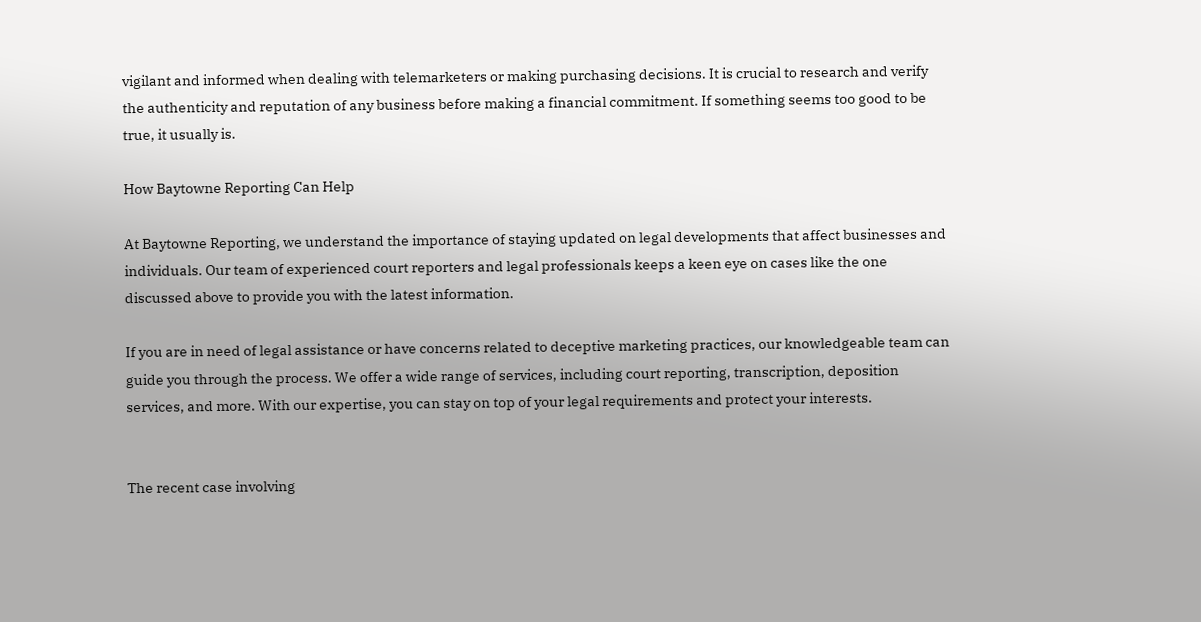vigilant and informed when dealing with telemarketers or making purchasing decisions. It is crucial to research and verify the authenticity and reputation of any business before making a financial commitment. If something seems too good to be true, it usually is.

How Baytowne Reporting Can Help

At Baytowne Reporting, we understand the importance of staying updated on legal developments that affect businesses and individuals. Our team of experienced court reporters and legal professionals keeps a keen eye on cases like the one discussed above to provide you with the latest information.

If you are in need of legal assistance or have concerns related to deceptive marketing practices, our knowledgeable team can guide you through the process. We offer a wide range of services, including court reporting, transcription, deposition services, and more. With our expertise, you can stay on top of your legal requirements and protect your interests.


The recent case involving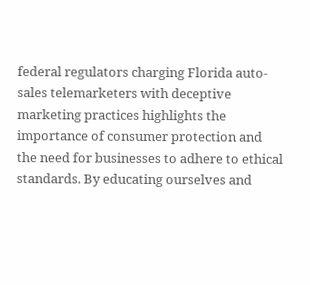federal regulators charging Florida auto-sales telemarketers with deceptive marketing practices highlights the importance of consumer protection and the need for businesses to adhere to ethical standards. By educating ourselves and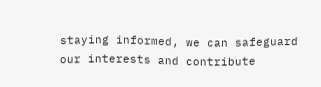staying informed, we can safeguard our interests and contribute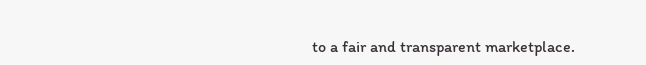to a fair and transparent marketplace.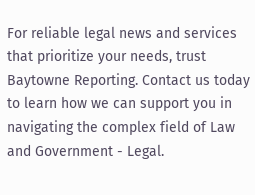For reliable legal news and services that prioritize your needs, trust Baytowne Reporting. Contact us today to learn how we can support you in navigating the complex field of Law and Government - Legal.